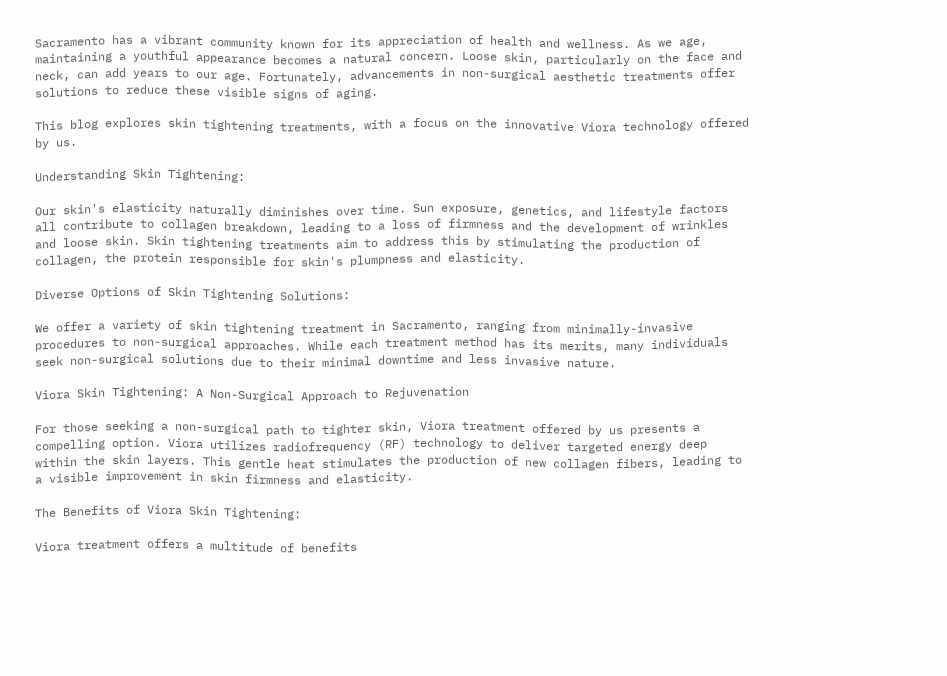Sacramento has a vibrant community known for its appreciation of health and wellness. As we age, maintaining a youthful appearance becomes a natural concern. Loose skin, particularly on the face and neck, can add years to our age. Fortunately, advancements in non-surgical aesthetic treatments offer solutions to reduce these visible signs of aging.

This blog explores skin tightening treatments, with a focus on the innovative Viora technology offered by us.

Understanding Skin Tightening:

Our skin's elasticity naturally diminishes over time. Sun exposure, genetics, and lifestyle factors all contribute to collagen breakdown, leading to a loss of firmness and the development of wrinkles and loose skin. Skin tightening treatments aim to address this by stimulating the production of collagen, the protein responsible for skin's plumpness and elasticity.

Diverse Options of Skin Tightening Solutions:

We offer a variety of skin tightening treatment in Sacramento, ranging from minimally-invasive procedures to non-surgical approaches. While each treatment method has its merits, many individuals seek non-surgical solutions due to their minimal downtime and less invasive nature.

Viora Skin Tightening: A Non-Surgical Approach to Rejuvenation

For those seeking a non-surgical path to tighter skin, Viora treatment offered by us presents a compelling option. Viora utilizes radiofrequency (RF) technology to deliver targeted energy deep within the skin layers. This gentle heat stimulates the production of new collagen fibers, leading to a visible improvement in skin firmness and elasticity.

The Benefits of Viora Skin Tightening:

Viora treatment offers a multitude of benefits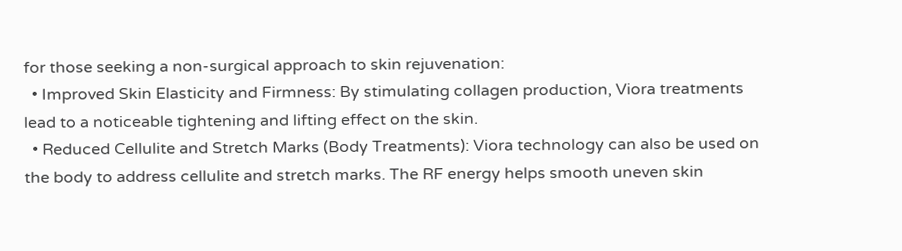for those seeking a non-surgical approach to skin rejuvenation:
  • Improved Skin Elasticity and Firmness: By stimulating collagen production, Viora treatments lead to a noticeable tightening and lifting effect on the skin.
  • Reduced Cellulite and Stretch Marks (Body Treatments): Viora technology can also be used on the body to address cellulite and stretch marks. The RF energy helps smooth uneven skin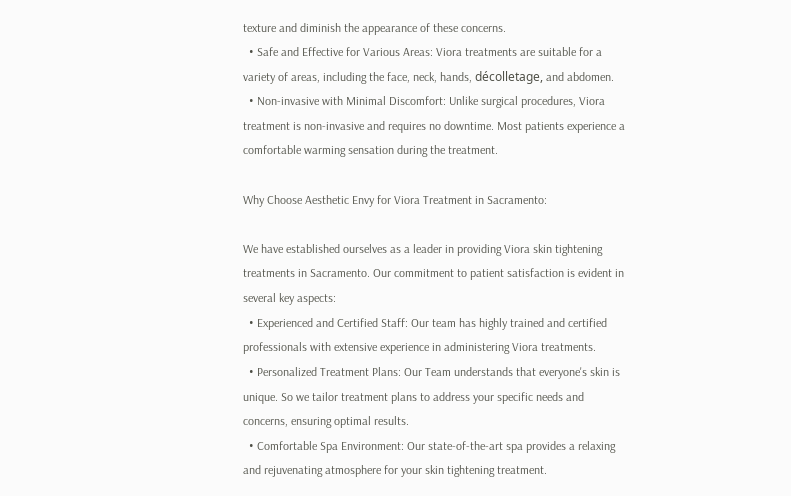texture and diminish the appearance of these concerns.
  • Safe and Effective for Various Areas: Viora treatments are suitable for a variety of areas, including the face, neck, hands, décolletage, and abdomen.
  • Non-invasive with Minimal Discomfort: Unlike surgical procedures, Viora treatment is non-invasive and requires no downtime. Most patients experience a comfortable warming sensation during the treatment.

Why Choose Aesthetic Envy for Viora Treatment in Sacramento:

We have established ourselves as a leader in providing Viora skin tightening treatments in Sacramento. Our commitment to patient satisfaction is evident in several key aspects:
  • Experienced and Certified Staff: Our team has highly trained and certified professionals with extensive experience in administering Viora treatments.
  • Personalized Treatment Plans: Our Team understands that everyone's skin is unique. So we tailor treatment plans to address your specific needs and concerns, ensuring optimal results.
  • Comfortable Spa Environment: Our state-of-the-art spa provides a relaxing and rejuvenating atmosphere for your skin tightening treatment.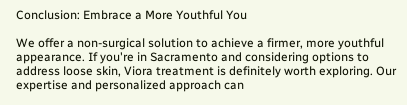Conclusion: Embrace a More Youthful You

We offer a non-surgical solution to achieve a firmer, more youthful appearance. If you're in Sacramento and considering options to address loose skin, Viora treatment is definitely worth exploring. Our expertise and personalized approach can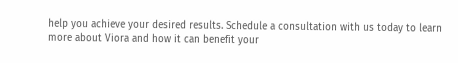help you achieve your desired results. Schedule a consultation with us today to learn more about Viora and how it can benefit your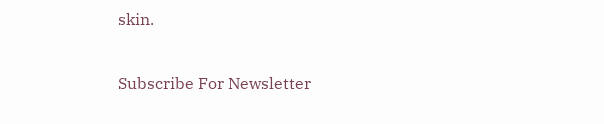skin.

Subscribe For Newsletter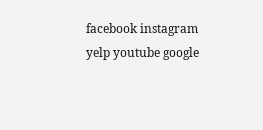facebook instagram yelp youtube google